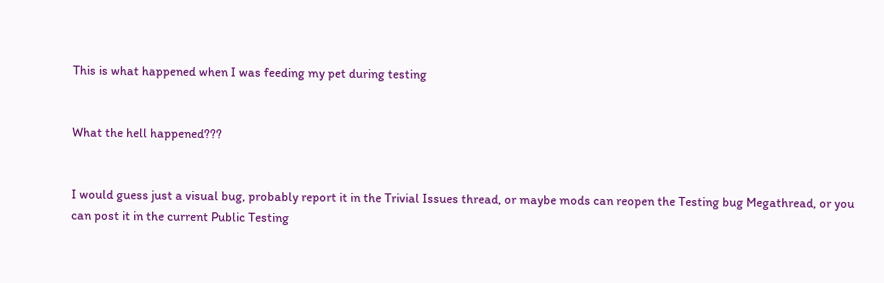This is what happened when I was feeding my pet during testing


What the hell happened???


I would guess just a visual bug, probably report it in the Trivial Issues thread, or maybe mods can reopen the Testing bug Megathread, or you can post it in the current Public Testing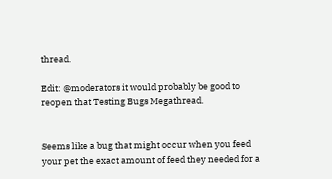thread.

Edit: @moderators it would probably be good to reopen that Testing Bugs Megathread.


Seems like a bug that might occur when you feed your pet the exact amount of feed they needed for a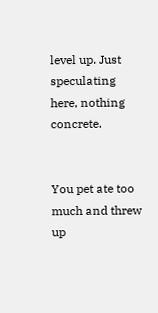level up. Just speculating here, nothing concrete.


You pet ate too much and threw up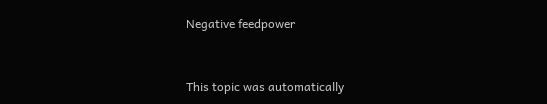Negative feedpower


This topic was automatically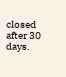closed after 30 days.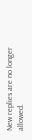New replies are no longer allowed.